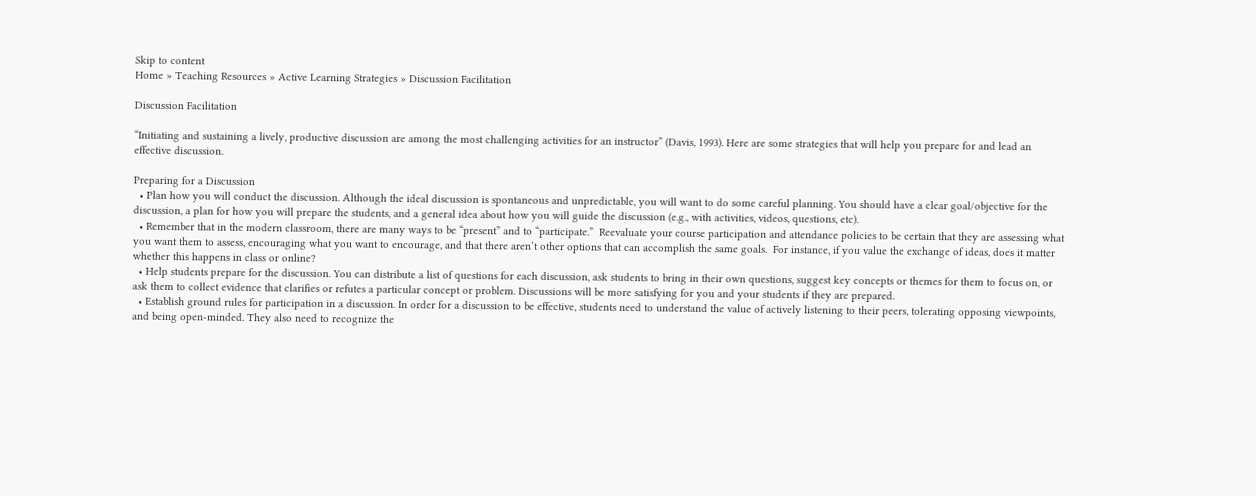Skip to content
Home » Teaching Resources » Active Learning Strategies » Discussion Facilitation

Discussion Facilitation

“Initiating and sustaining a lively, productive discussion are among the most challenging activities for an instructor” (Davis, 1993). Here are some strategies that will help you prepare for and lead an effective discussion.

Preparing for a Discussion
  • Plan how you will conduct the discussion. Although the ideal discussion is spontaneous and unpredictable, you will want to do some careful planning. You should have a clear goal/objective for the discussion, a plan for how you will prepare the students, and a general idea about how you will guide the discussion (e.g., with activities, videos, questions, etc).
  • Remember that in the modern classroom, there are many ways to be “present” and to “participate.”  Reevaluate your course participation and attendance policies to be certain that they are assessing what you want them to assess, encouraging what you want to encourage, and that there aren’t other options that can accomplish the same goals.  For instance, if you value the exchange of ideas, does it matter whether this happens in class or online?
  • Help students prepare for the discussion. You can distribute a list of questions for each discussion, ask students to bring in their own questions, suggest key concepts or themes for them to focus on, or ask them to collect evidence that clarifies or refutes a particular concept or problem. Discussions will be more satisfying for you and your students if they are prepared.
  • Establish ground rules for participation in a discussion. In order for a discussion to be effective, students need to understand the value of actively listening to their peers, tolerating opposing viewpoints, and being open-minded. They also need to recognize the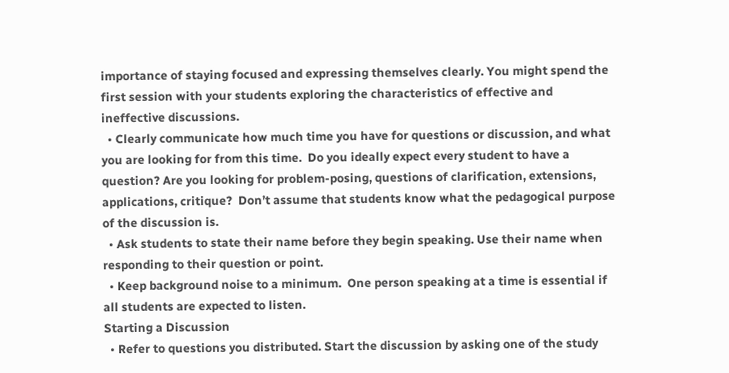importance of staying focused and expressing themselves clearly. You might spend the first session with your students exploring the characteristics of effective and ineffective discussions.
  • Clearly communicate how much time you have for questions or discussion, and what you are looking for from this time.  Do you ideally expect every student to have a question? Are you looking for problem-posing, questions of clarification, extensions, applications, critique?  Don’t assume that students know what the pedagogical purpose of the discussion is.
  • Ask students to state their name before they begin speaking. Use their name when responding to their question or point.
  • Keep background noise to a minimum.  One person speaking at a time is essential if all students are expected to listen.
Starting a Discussion
  • Refer to questions you distributed. Start the discussion by asking one of the study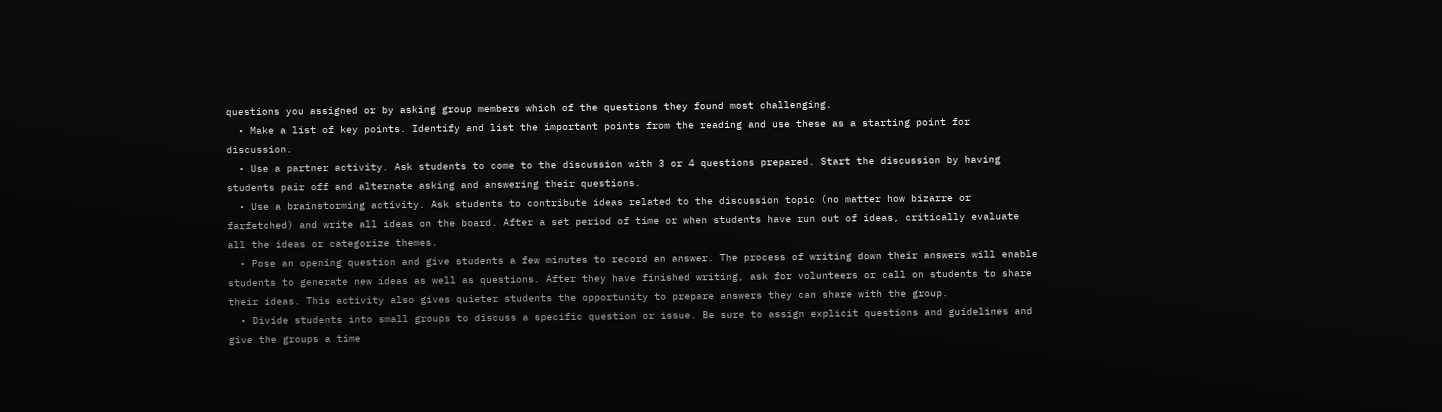questions you assigned or by asking group members which of the questions they found most challenging.
  • Make a list of key points. Identify and list the important points from the reading and use these as a starting point for discussion.
  • Use a partner activity. Ask students to come to the discussion with 3 or 4 questions prepared. Start the discussion by having students pair off and alternate asking and answering their questions.
  • Use a brainstorming activity. Ask students to contribute ideas related to the discussion topic (no matter how bizarre or farfetched) and write all ideas on the board. After a set period of time or when students have run out of ideas, critically evaluate all the ideas or categorize themes.
  • Pose an opening question and give students a few minutes to record an answer. The process of writing down their answers will enable students to generate new ideas as well as questions. After they have finished writing, ask for volunteers or call on students to share their ideas. This activity also gives quieter students the opportunity to prepare answers they can share with the group.
  • Divide students into small groups to discuss a specific question or issue. Be sure to assign explicit questions and guidelines and give the groups a time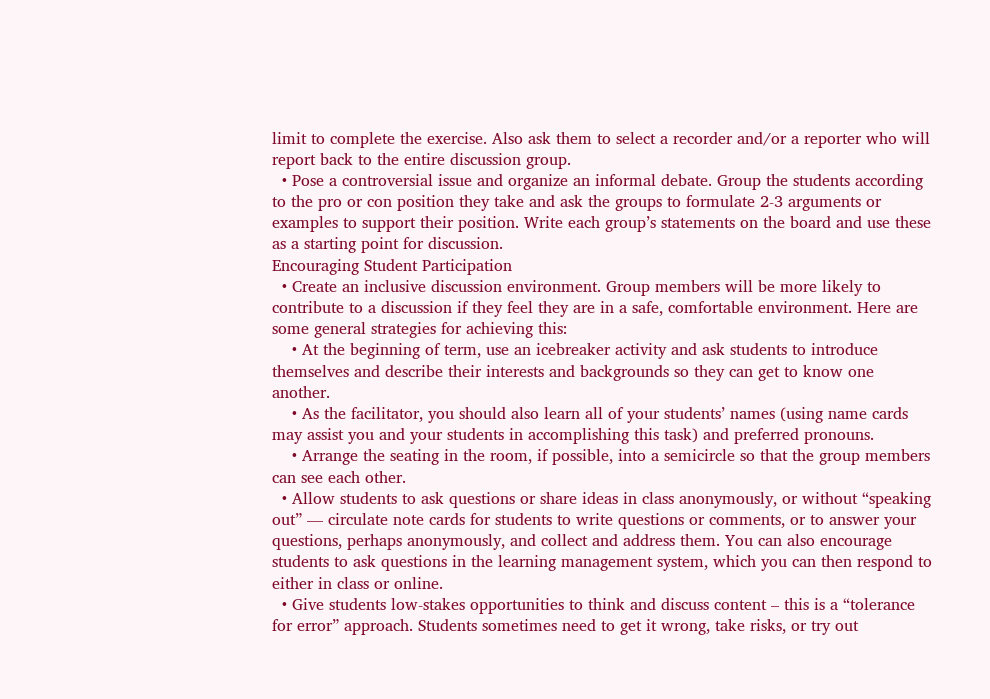limit to complete the exercise. Also ask them to select a recorder and/or a reporter who will report back to the entire discussion group.
  • Pose a controversial issue and organize an informal debate. Group the students according to the pro or con position they take and ask the groups to formulate 2-3 arguments or examples to support their position. Write each group’s statements on the board and use these as a starting point for discussion.
Encouraging Student Participation
  • Create an inclusive discussion environment. Group members will be more likely to contribute to a discussion if they feel they are in a safe, comfortable environment. Here are some general strategies for achieving this:
    • At the beginning of term, use an icebreaker activity and ask students to introduce themselves and describe their interests and backgrounds so they can get to know one another.
    • As the facilitator, you should also learn all of your students’ names (using name cards may assist you and your students in accomplishing this task) and preferred pronouns.
    • Arrange the seating in the room, if possible, into a semicircle so that the group members can see each other.
  • Allow students to ask questions or share ideas in class anonymously, or without “speaking out” — circulate note cards for students to write questions or comments, or to answer your questions, perhaps anonymously, and collect and address them. You can also encourage students to ask questions in the learning management system, which you can then respond to either in class or online.
  • Give students low-stakes opportunities to think and discuss content – this is a “tolerance for error” approach. Students sometimes need to get it wrong, take risks, or try out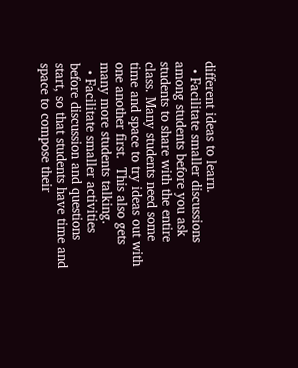different ideas to learn.
  • Facilitate smaller discussions among students before you ask students to share with the entire class. Many students need some time and space to try ideas out with one another first.  This also gets many more students talking.
  • Facilitate smaller activities before discussion and questions start, so that students have time and space to compose their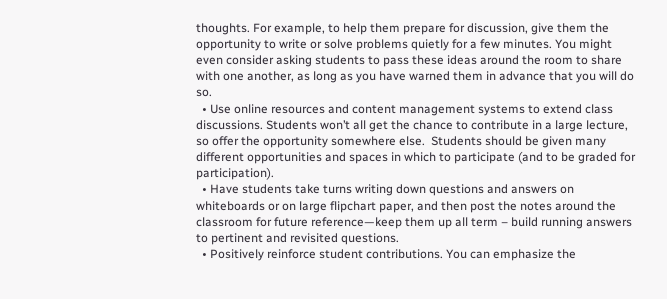thoughts. For example, to help them prepare for discussion, give them the opportunity to write or solve problems quietly for a few minutes. You might even consider asking students to pass these ideas around the room to share with one another, as long as you have warned them in advance that you will do so.
  • Use online resources and content management systems to extend class discussions. Students won’t all get the chance to contribute in a large lecture, so offer the opportunity somewhere else.  Students should be given many different opportunities and spaces in which to participate (and to be graded for participation).
  • Have students take turns writing down questions and answers on whiteboards or on large flipchart paper, and then post the notes around the classroom for future reference—keep them up all term – build running answers to pertinent and revisited questions.
  • Positively reinforce student contributions. You can emphasize the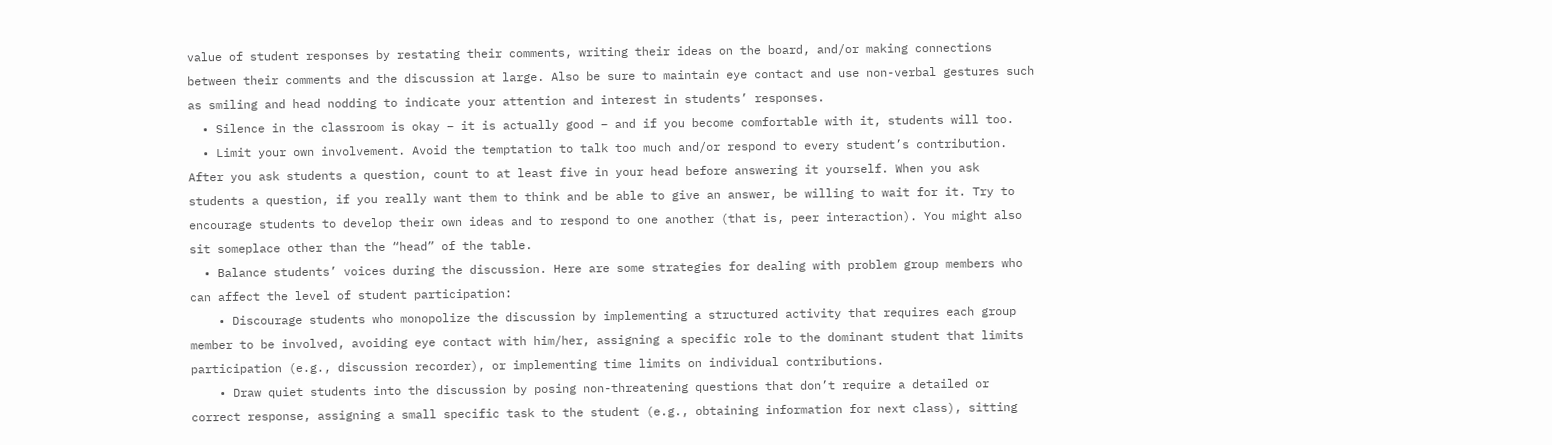value of student responses by restating their comments, writing their ideas on the board, and/or making connections between their comments and the discussion at large. Also be sure to maintain eye contact and use non-verbal gestures such as smiling and head nodding to indicate your attention and interest in students’ responses.
  • Silence in the classroom is okay – it is actually good – and if you become comfortable with it, students will too.
  • Limit your own involvement. Avoid the temptation to talk too much and/or respond to every student’s contribution. After you ask students a question, count to at least five in your head before answering it yourself. When you ask students a question, if you really want them to think and be able to give an answer, be willing to wait for it. Try to encourage students to develop their own ideas and to respond to one another (that is, peer interaction). You might also sit someplace other than the “head” of the table.
  • Balance students’ voices during the discussion. Here are some strategies for dealing with problem group members who can affect the level of student participation:
    • Discourage students who monopolize the discussion by implementing a structured activity that requires each group member to be involved, avoiding eye contact with him/her, assigning a specific role to the dominant student that limits participation (e.g., discussion recorder), or implementing time limits on individual contributions.
    • Draw quiet students into the discussion by posing non-threatening questions that don’t require a detailed or correct response, assigning a small specific task to the student (e.g., obtaining information for next class), sitting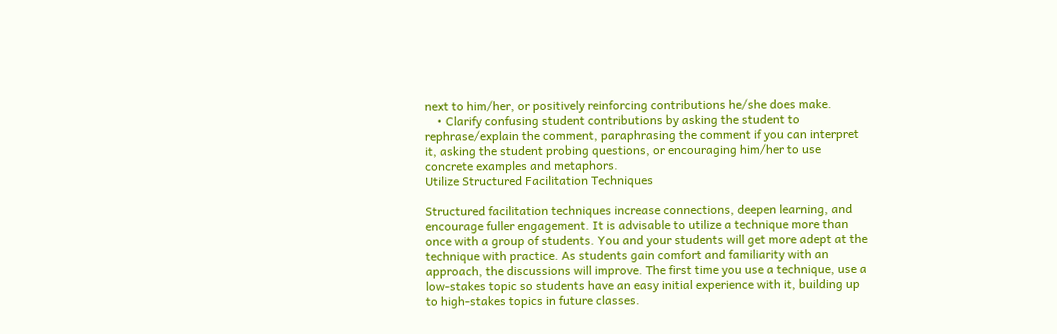next to him/her, or positively reinforcing contributions he/she does make.
    • Clarify confusing student contributions by asking the student to rephrase/explain the comment, paraphrasing the comment if you can interpret it, asking the student probing questions, or encouraging him/her to use concrete examples and metaphors.
Utilize Structured Facilitation Techniques

Structured facilitation techniques increase connections, deepen learning, and encourage fuller engagement. It is advisable to utilize a technique more than once with a group of students. You and your students will get more adept at the technique with practice. As students gain comfort and familiarity with an approach, the discussions will improve. The first time you use a technique, use a low-stakes topic so students have an easy initial experience with it, building up to high-stakes topics in future classes.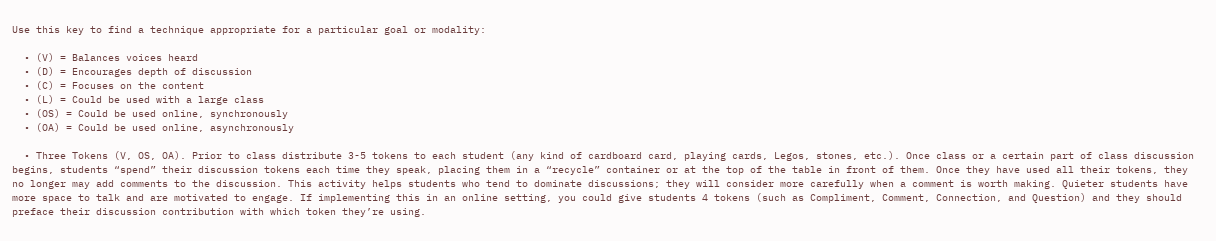Use this key to find a technique appropriate for a particular goal or modality:

  • (V) = Balances voices heard
  • (D) = Encourages depth of discussion
  • (C) = Focuses on the content
  • (L) = Could be used with a large class
  • (OS) = Could be used online, synchronously
  • (OA) = Could be used online, asynchronously

  • Three Tokens (V, OS, OA). Prior to class distribute 3-5 tokens to each student (any kind of cardboard card, playing cards, Legos, stones, etc.). Once class or a certain part of class discussion begins, students “spend” their discussion tokens each time they speak, placing them in a “recycle” container or at the top of the table in front of them. Once they have used all their tokens, they no longer may add comments to the discussion. This activity helps students who tend to dominate discussions; they will consider more carefully when a comment is worth making. Quieter students have more space to talk and are motivated to engage. If implementing this in an online setting, you could give students 4 tokens (such as Compliment, Comment, Connection, and Question) and they should preface their discussion contribution with which token they’re using.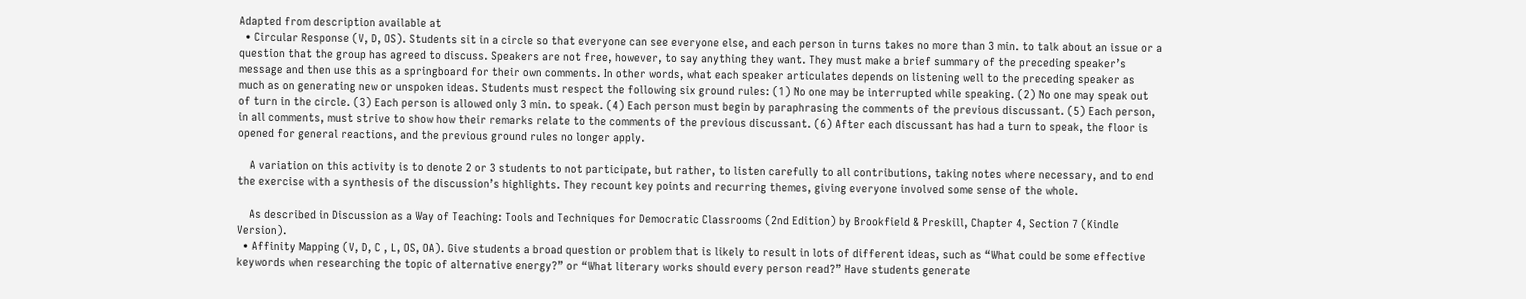Adapted from description available at
  • Circular Response (V, D, OS). Students sit in a circle so that everyone can see everyone else, and each person in turns takes no more than 3 min. to talk about an issue or a question that the group has agreed to discuss. Speakers are not free, however, to say anything they want. They must make a brief summary of the preceding speaker’s message and then use this as a springboard for their own comments. In other words, what each speaker articulates depends on listening well to the preceding speaker as much as on generating new or unspoken ideas. Students must respect the following six ground rules: (1) No one may be interrupted while speaking. (2) No one may speak out of turn in the circle. (3) Each person is allowed only 3 min. to speak. (4) Each person must begin by paraphrasing the comments of the previous discussant. (5) Each person, in all comments, must strive to show how their remarks relate to the comments of the previous discussant. (6) After each discussant has had a turn to speak, the floor is opened for general reactions, and the previous ground rules no longer apply.

    A variation on this activity is to denote 2 or 3 students to not participate, but rather, to listen carefully to all contributions, taking notes where necessary, and to end the exercise with a synthesis of the discussion’s highlights. They recount key points and recurring themes, giving everyone involved some sense of the whole.

    As described in Discussion as a Way of Teaching: Tools and Techniques for Democratic Classrooms (2nd Edition) by Brookfield & Preskill, Chapter 4, Section 7 (Kindle Version).
  • Affinity Mapping (V, D, C , L, OS, OA). Give students a broad question or problem that is likely to result in lots of different ideas, such as “What could be some effective keywords when researching the topic of alternative energy?” or “What literary works should every person read?” Have students generate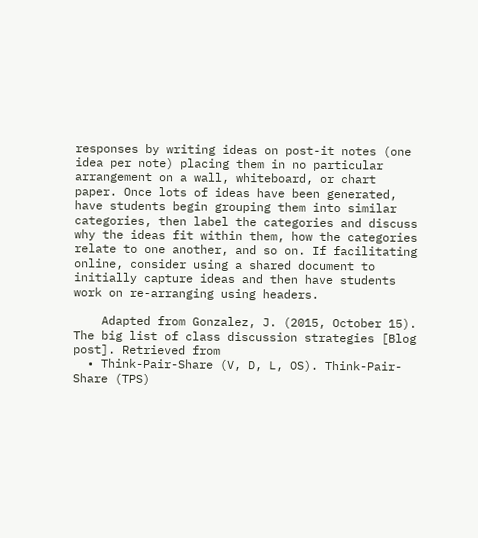responses by writing ideas on post-it notes (one idea per note) placing them in no particular arrangement on a wall, whiteboard, or chart paper. Once lots of ideas have been generated, have students begin grouping them into similar categories, then label the categories and discuss why the ideas fit within them, how the categories relate to one another, and so on. If facilitating online, consider using a shared document to initially capture ideas and then have students work on re-arranging using headers.

    Adapted from Gonzalez, J. (2015, October 15). The big list of class discussion strategies [Blog post]. Retrieved from
  • Think-Pair-Share (V, D, L, OS). Think-Pair-Share (TPS)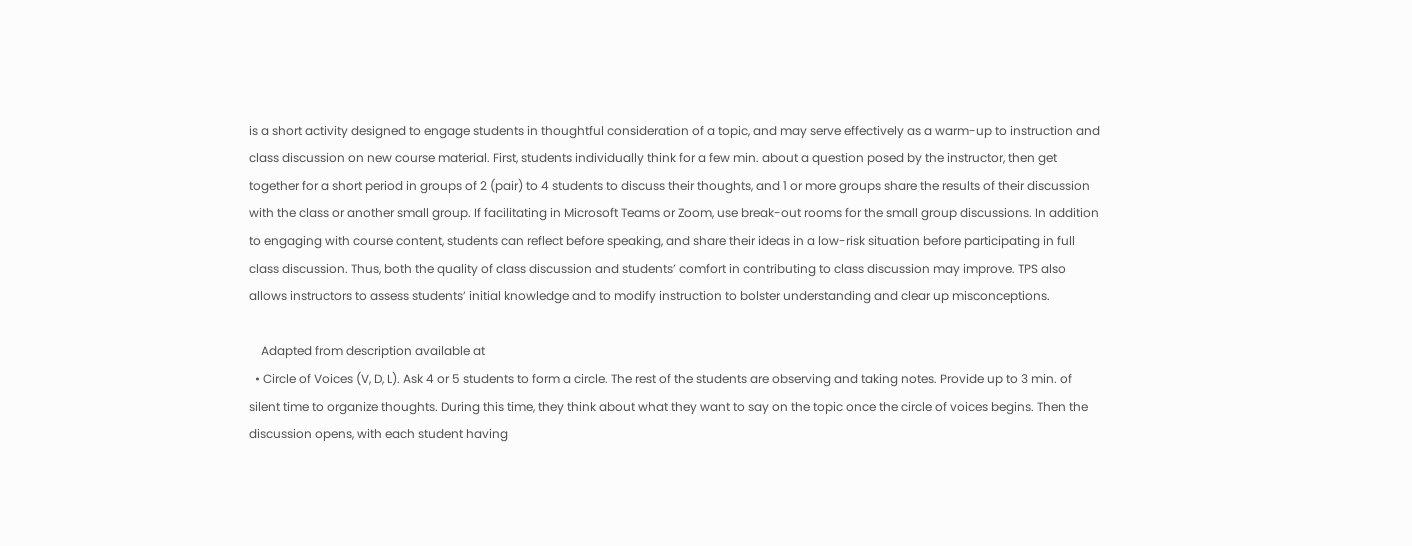is a short activity designed to engage students in thoughtful consideration of a topic, and may serve effectively as a warm-up to instruction and class discussion on new course material. First, students individually think for a few min. about a question posed by the instructor, then get together for a short period in groups of 2 (pair) to 4 students to discuss their thoughts, and 1 or more groups share the results of their discussion with the class or another small group. If facilitating in Microsoft Teams or Zoom, use break-out rooms for the small group discussions. In addition to engaging with course content, students can reflect before speaking, and share their ideas in a low-risk situation before participating in full class discussion. Thus, both the quality of class discussion and students’ comfort in contributing to class discussion may improve. TPS also allows instructors to assess students’ initial knowledge and to modify instruction to bolster understanding and clear up misconceptions.

    Adapted from description available at
  • Circle of Voices (V, D, L). Ask 4 or 5 students to form a circle. The rest of the students are observing and taking notes. Provide up to 3 min. of silent time to organize thoughts. During this time, they think about what they want to say on the topic once the circle of voices begins. Then the discussion opens, with each student having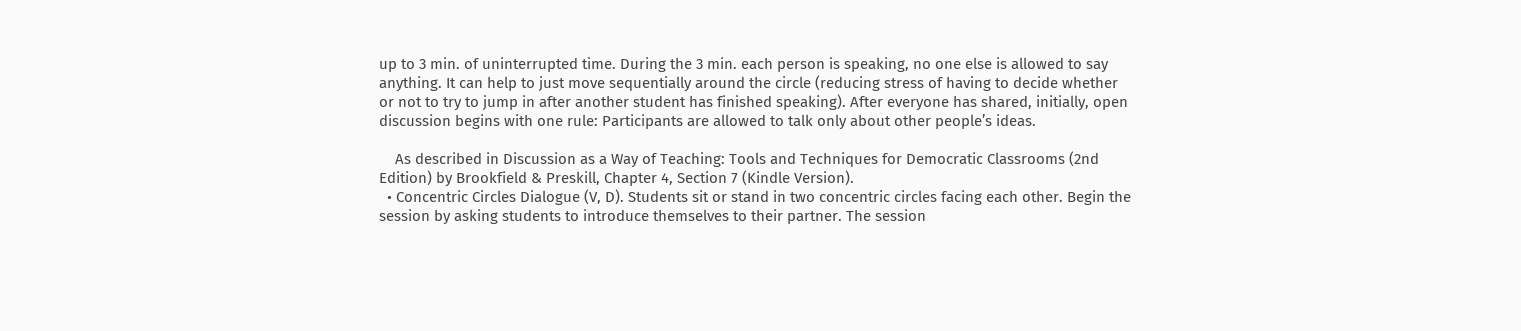up to 3 min. of uninterrupted time. During the 3 min. each person is speaking, no one else is allowed to say anything. It can help to just move sequentially around the circle (reducing stress of having to decide whether or not to try to jump in after another student has finished speaking). After everyone has shared, initially, open discussion begins with one rule: Participants are allowed to talk only about other people’s ideas.

    As described in Discussion as a Way of Teaching: Tools and Techniques for Democratic Classrooms (2nd Edition) by Brookfield & Preskill, Chapter 4, Section 7 (Kindle Version).
  • Concentric Circles Dialogue (V, D). Students sit or stand in two concentric circles facing each other. Begin the session by asking students to introduce themselves to their partner. The session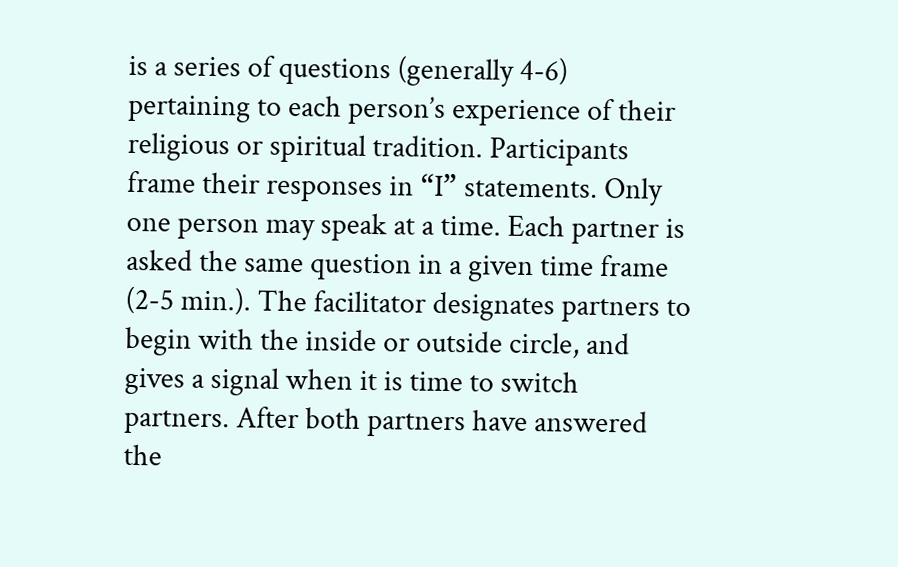is a series of questions (generally 4-6) pertaining to each person’s experience of their religious or spiritual tradition. Participants frame their responses in “I” statements. Only one person may speak at a time. Each partner is asked the same question in a given time frame (2-5 min.). The facilitator designates partners to begin with the inside or outside circle, and gives a signal when it is time to switch partners. After both partners have answered the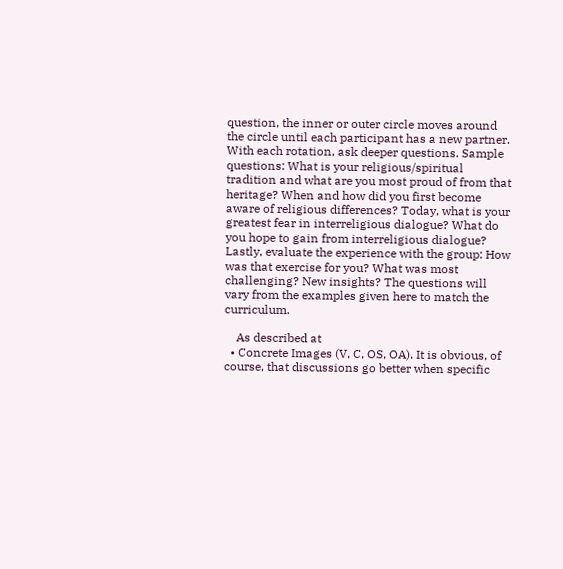question, the inner or outer circle moves around the circle until each participant has a new partner. With each rotation, ask deeper questions. Sample questions: What is your religious/spiritual tradition and what are you most proud of from that heritage? When and how did you first become aware of religious differences? Today, what is your greatest fear in interreligious dialogue? What do you hope to gain from interreligious dialogue? Lastly, evaluate the experience with the group: How was that exercise for you? What was most challenging? New insights? The questions will vary from the examples given here to match the curriculum.

    As described at
  • Concrete Images (V, C, OS, OA). It is obvious, of course, that discussions go better when specific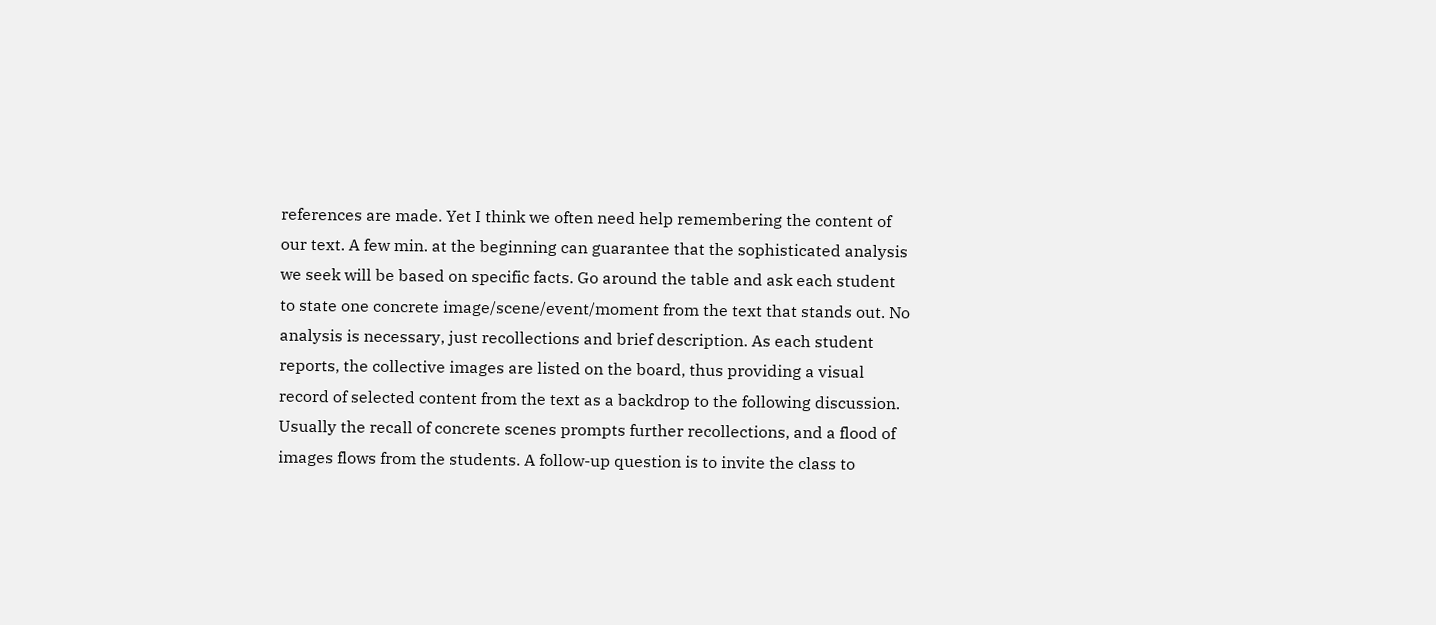references are made. Yet I think we often need help remembering the content of our text. A few min. at the beginning can guarantee that the sophisticated analysis we seek will be based on specific facts. Go around the table and ask each student to state one concrete image/scene/event/moment from the text that stands out. No analysis is necessary, just recollections and brief description. As each student reports, the collective images are listed on the board, thus providing a visual record of selected content from the text as a backdrop to the following discussion. Usually the recall of concrete scenes prompts further recollections, and a flood of images flows from the students. A follow-up question is to invite the class to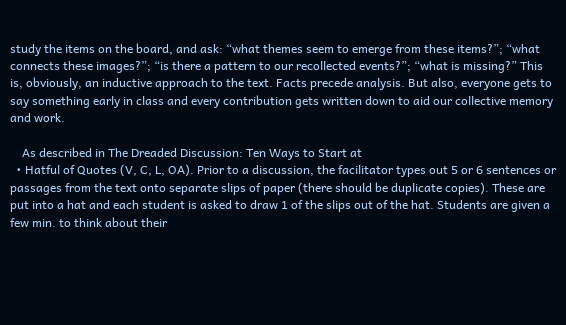study the items on the board, and ask: “what themes seem to emerge from these items?”; “what connects these images?”; “is there a pattern to our recollected events?”; “what is missing?” This is, obviously, an inductive approach to the text. Facts precede analysis. But also, everyone gets to say something early in class and every contribution gets written down to aid our collective memory and work.

    As described in The Dreaded Discussion: Ten Ways to Start at
  • Hatful of Quotes (V, C, L, OA). Prior to a discussion, the facilitator types out 5 or 6 sentences or passages from the text onto separate slips of paper (there should be duplicate copies). These are put into a hat and each student is asked to draw 1 of the slips out of the hat. Students are given a few min. to think about their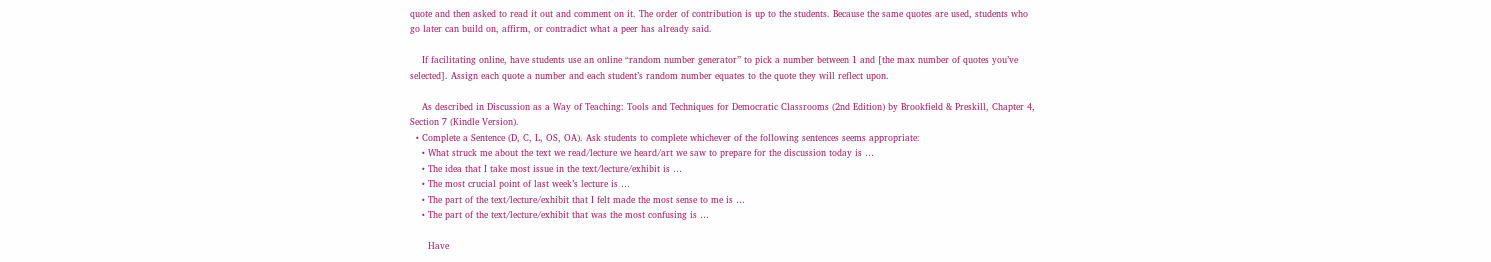quote and then asked to read it out and comment on it. The order of contribution is up to the students. Because the same quotes are used, students who go later can build on, affirm, or contradict what a peer has already said.

    If facilitating online, have students use an online “random number generator” to pick a number between 1 and [the max number of quotes you’ve selected]. Assign each quote a number and each student’s random number equates to the quote they will reflect upon.

    As described in Discussion as a Way of Teaching: Tools and Techniques for Democratic Classrooms (2nd Edition) by Brookfield & Preskill, Chapter 4, Section 7 (Kindle Version).
  • Complete a Sentence (D, C, L, OS, OA). Ask students to complete whichever of the following sentences seems appropriate:
    • What struck me about the text we read/lecture we heard/art we saw to prepare for the discussion today is …
    • The idea that I take most issue in the text/lecture/exhibit is …
    • The most crucial point of last week’s lecture is …
    • The part of the text/lecture/exhibit that I felt made the most sense to me is …
    • The part of the text/lecture/exhibit that was the most confusing is …

      Have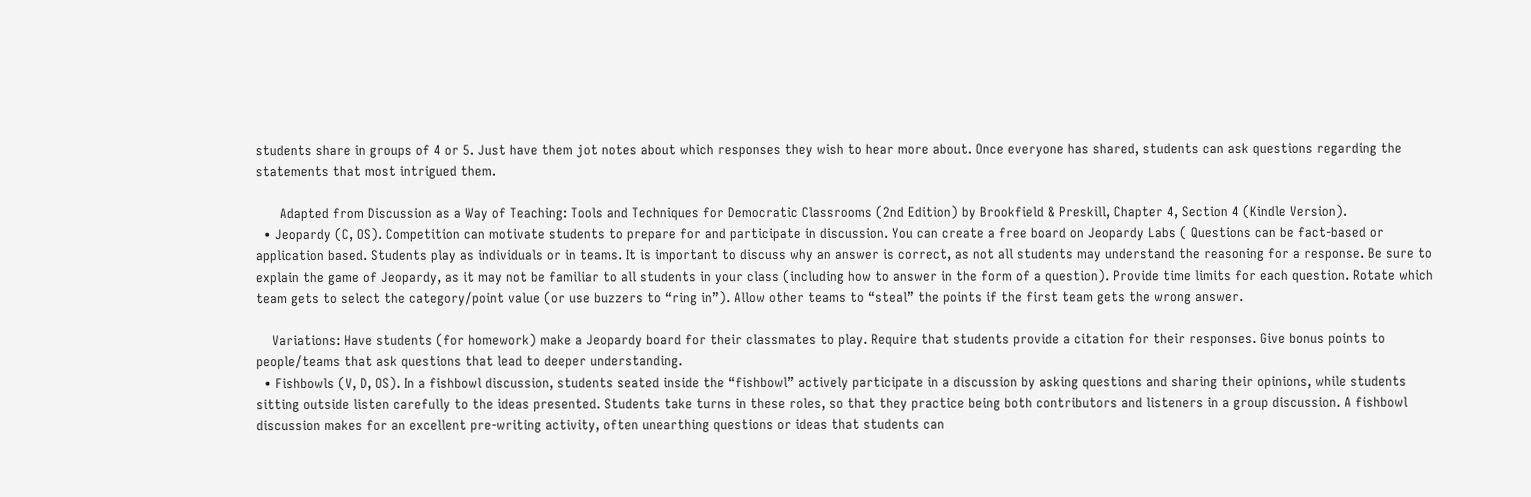students share in groups of 4 or 5. Just have them jot notes about which responses they wish to hear more about. Once everyone has shared, students can ask questions regarding the statements that most intrigued them.

      Adapted from Discussion as a Way of Teaching: Tools and Techniques for Democratic Classrooms (2nd Edition) by Brookfield & Preskill, Chapter 4, Section 4 (Kindle Version).
  • Jeopardy (C, OS). Competition can motivate students to prepare for and participate in discussion. You can create a free board on Jeopardy Labs ( Questions can be fact-based or application based. Students play as individuals or in teams. It is important to discuss why an answer is correct, as not all students may understand the reasoning for a response. Be sure to explain the game of Jeopardy, as it may not be familiar to all students in your class (including how to answer in the form of a question). Provide time limits for each question. Rotate which team gets to select the category/point value (or use buzzers to “ring in”). Allow other teams to “steal” the points if the first team gets the wrong answer.

    Variations: Have students (for homework) make a Jeopardy board for their classmates to play. Require that students provide a citation for their responses. Give bonus points to people/teams that ask questions that lead to deeper understanding.
  • Fishbowls (V, D, OS). In a fishbowl discussion, students seated inside the “fishbowl” actively participate in a discussion by asking questions and sharing their opinions, while students sitting outside listen carefully to the ideas presented. Students take turns in these roles, so that they practice being both contributors and listeners in a group discussion. A fishbowl discussion makes for an excellent pre-writing activity, often unearthing questions or ideas that students can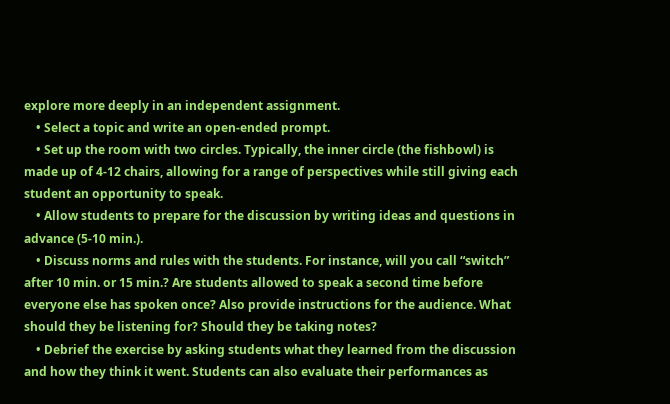explore more deeply in an independent assignment.
    • Select a topic and write an open-ended prompt.
    • Set up the room with two circles. Typically, the inner circle (the fishbowl) is made up of 4-12 chairs, allowing for a range of perspectives while still giving each student an opportunity to speak.
    • Allow students to prepare for the discussion by writing ideas and questions in advance (5-10 min.).
    • Discuss norms and rules with the students. For instance, will you call “switch” after 10 min. or 15 min.? Are students allowed to speak a second time before everyone else has spoken once? Also provide instructions for the audience. What should they be listening for? Should they be taking notes?
    • Debrief the exercise by asking students what they learned from the discussion and how they think it went. Students can also evaluate their performances as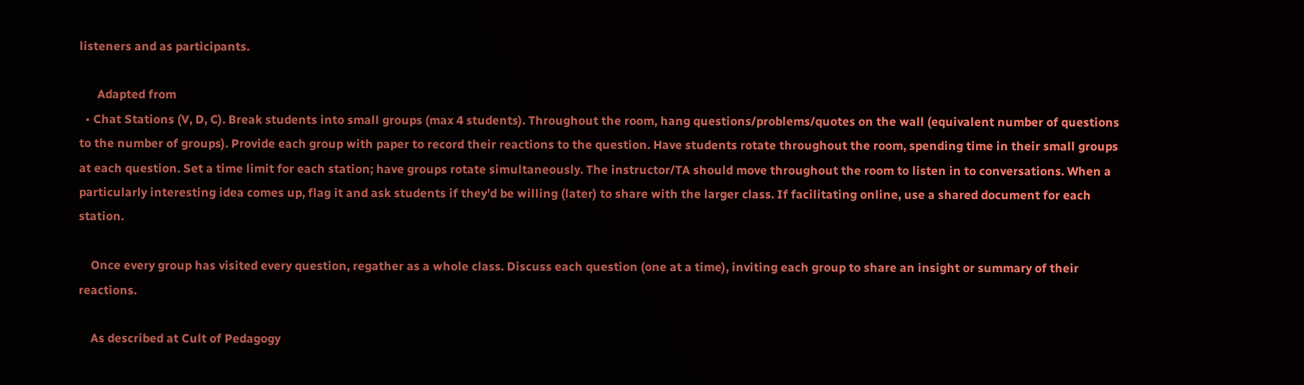listeners and as participants.

      Adapted from
  • Chat Stations (V, D, C). Break students into small groups (max 4 students). Throughout the room, hang questions/problems/quotes on the wall (equivalent number of questions to the number of groups). Provide each group with paper to record their reactions to the question. Have students rotate throughout the room, spending time in their small groups at each question. Set a time limit for each station; have groups rotate simultaneously. The instructor/TA should move throughout the room to listen in to conversations. When a particularly interesting idea comes up, flag it and ask students if they’d be willing (later) to share with the larger class. If facilitating online, use a shared document for each station.

    Once every group has visited every question, regather as a whole class. Discuss each question (one at a time), inviting each group to share an insight or summary of their reactions.

    As described at Cult of Pedagogy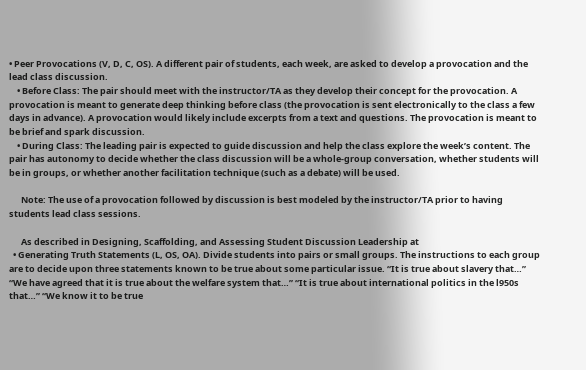• Peer Provocations (V, D, C, OS). A different pair of students, each week, are asked to develop a provocation and the lead class discussion.
    • Before Class: The pair should meet with the instructor/TA as they develop their concept for the provocation. A provocation is meant to generate deep thinking before class (the provocation is sent electronically to the class a few days in advance). A provocation would likely include excerpts from a text and questions. The provocation is meant to be brief and spark discussion.
    • During Class: The leading pair is expected to guide discussion and help the class explore the week’s content. The pair has autonomy to decide whether the class discussion will be a whole-group conversation, whether students will be in groups, or whether another facilitation technique (such as a debate) will be used.

      Note: The use of a provocation followed by discussion is best modeled by the instructor/TA prior to having students lead class sessions.

      As described in Designing, Scaffolding, and Assessing Student Discussion Leadership at
  • Generating Truth Statements (L, OS, OA). Divide students into pairs or small groups. The instructions to each group are to decide upon three statements known to be true about some particular issue. “It is true about slavery that…” “We have agreed that it is true about the welfare system that…” “It is true about international politics in the l950s that…” “We know it to be true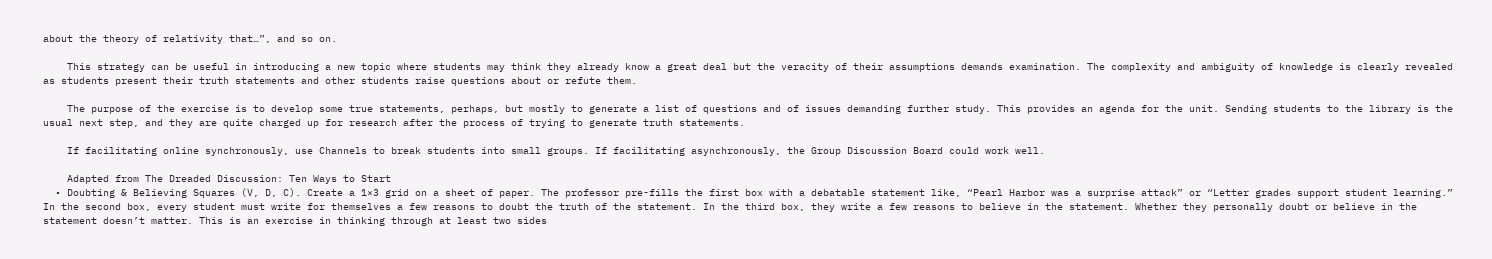about the theory of relativity that…”, and so on.

    This strategy can be useful in introducing a new topic where students may think they already know a great deal but the veracity of their assumptions demands examination. The complexity and ambiguity of knowledge is clearly revealed as students present their truth statements and other students raise questions about or refute them.

    The purpose of the exercise is to develop some true statements, perhaps, but mostly to generate a list of questions and of issues demanding further study. This provides an agenda for the unit. Sending students to the library is the usual next step, and they are quite charged up for research after the process of trying to generate truth statements.

    If facilitating online synchronously, use Channels to break students into small groups. If facilitating asynchronously, the Group Discussion Board could work well.

    Adapted from The Dreaded Discussion: Ten Ways to Start
  • Doubting & Believing Squares (V, D, C). Create a 1×3 grid on a sheet of paper. The professor pre-fills the first box with a debatable statement like, “Pearl Harbor was a surprise attack” or “Letter grades support student learning.” In the second box, every student must write for themselves a few reasons to doubt the truth of the statement. In the third box, they write a few reasons to believe in the statement. Whether they personally doubt or believe in the statement doesn’t matter. This is an exercise in thinking through at least two sides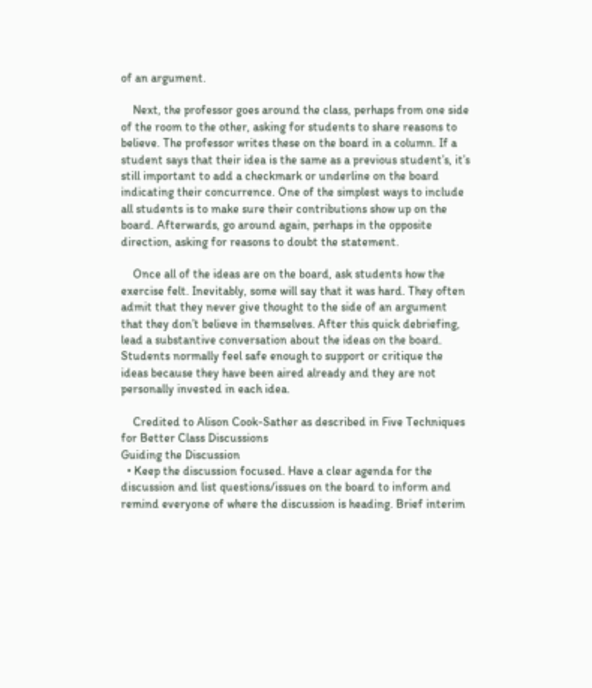of an argument.

    Next, the professor goes around the class, perhaps from one side of the room to the other, asking for students to share reasons to believe. The professor writes these on the board in a column. If a student says that their idea is the same as a previous student’s, it’s still important to add a checkmark or underline on the board indicating their concurrence. One of the simplest ways to include all students is to make sure their contributions show up on the board. Afterwards, go around again, perhaps in the opposite direction, asking for reasons to doubt the statement.

    Once all of the ideas are on the board, ask students how the exercise felt. Inevitably, some will say that it was hard. They often admit that they never give thought to the side of an argument that they don’t believe in themselves. After this quick debriefing, lead a substantive conversation about the ideas on the board. Students normally feel safe enough to support or critique the ideas because they have been aired already and they are not personally invested in each idea.

    Credited to Alison Cook-Sather as described in Five Techniques for Better Class Discussions
Guiding the Discussion
  • Keep the discussion focused. Have a clear agenda for the discussion and list questions/issues on the board to inform and remind everyone of where the discussion is heading. Brief interim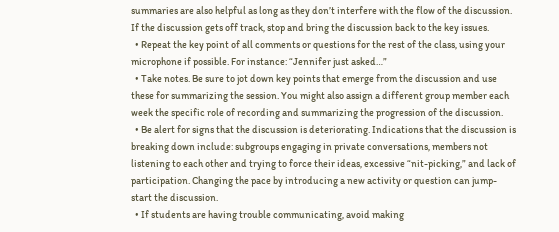summaries are also helpful as long as they don’t interfere with the flow of the discussion. If the discussion gets off track, stop and bring the discussion back to the key issues.
  • Repeat the key point of all comments or questions for the rest of the class, using your microphone if possible. For instance: “Jennifer just asked…”
  • Take notes. Be sure to jot down key points that emerge from the discussion and use these for summarizing the session. You might also assign a different group member each week the specific role of recording and summarizing the progression of the discussion.
  • Be alert for signs that the discussion is deteriorating. Indications that the discussion is breaking down include: subgroups engaging in private conversations, members not listening to each other and trying to force their ideas, excessive “nit-picking,” and lack of participation. Changing the pace by introducing a new activity or question can jump-start the discussion.
  • If students are having trouble communicating, avoid making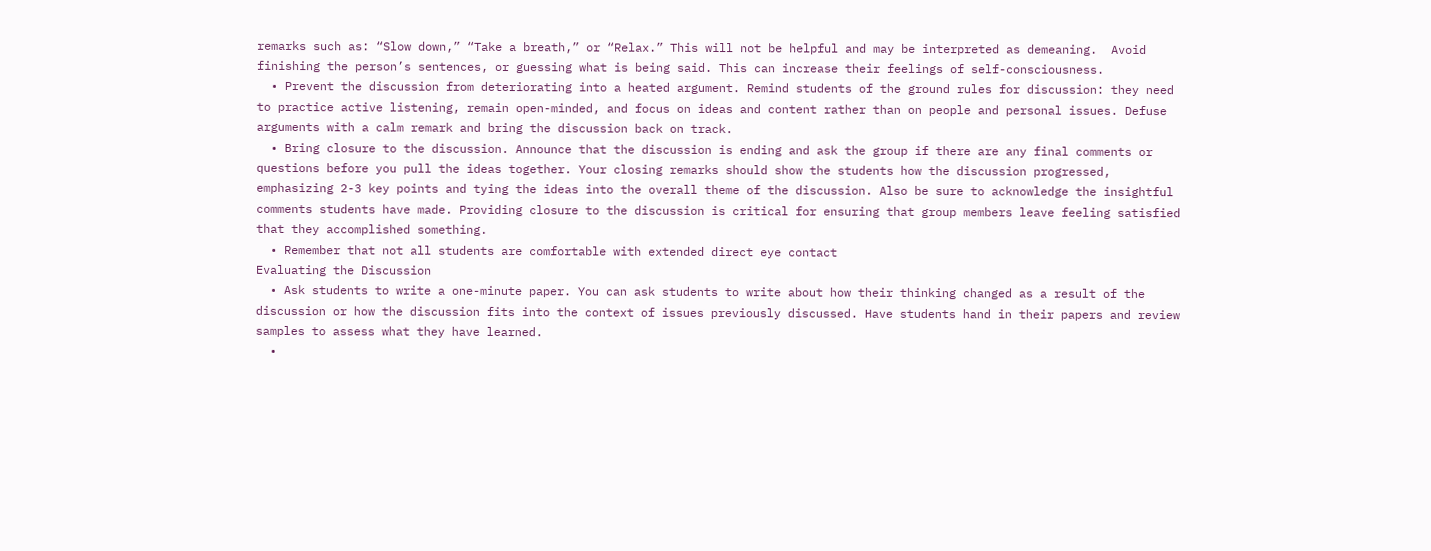remarks such as: “Slow down,” “Take a breath,” or “Relax.” This will not be helpful and may be interpreted as demeaning.  Avoid finishing the person’s sentences, or guessing what is being said. This can increase their feelings of self-consciousness.
  • Prevent the discussion from deteriorating into a heated argument. Remind students of the ground rules for discussion: they need to practice active listening, remain open-minded, and focus on ideas and content rather than on people and personal issues. Defuse arguments with a calm remark and bring the discussion back on track.
  • Bring closure to the discussion. Announce that the discussion is ending and ask the group if there are any final comments or questions before you pull the ideas together. Your closing remarks should show the students how the discussion progressed, emphasizing 2-3 key points and tying the ideas into the overall theme of the discussion. Also be sure to acknowledge the insightful comments students have made. Providing closure to the discussion is critical for ensuring that group members leave feeling satisfied that they accomplished something.
  • Remember that not all students are comfortable with extended direct eye contact
Evaluating the Discussion
  • Ask students to write a one-minute paper. You can ask students to write about how their thinking changed as a result of the discussion or how the discussion fits into the context of issues previously discussed. Have students hand in their papers and review samples to assess what they have learned.
  •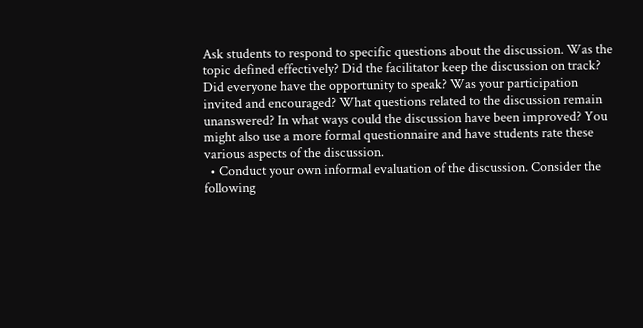Ask students to respond to specific questions about the discussion. Was the topic defined effectively? Did the facilitator keep the discussion on track? Did everyone have the opportunity to speak? Was your participation invited and encouraged? What questions related to the discussion remain unanswered? In what ways could the discussion have been improved? You might also use a more formal questionnaire and have students rate these various aspects of the discussion.
  • Conduct your own informal evaluation of the discussion. Consider the following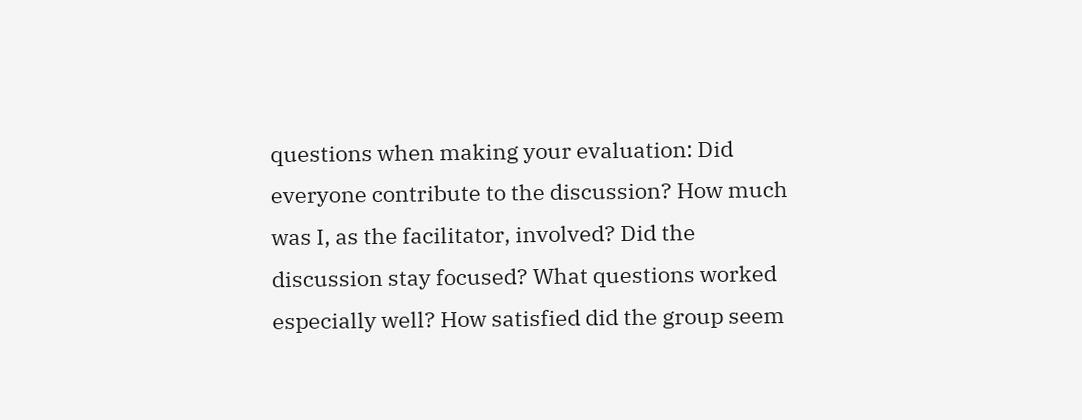questions when making your evaluation: Did everyone contribute to the discussion? How much was I, as the facilitator, involved? Did the discussion stay focused? What questions worked especially well? How satisfied did the group seem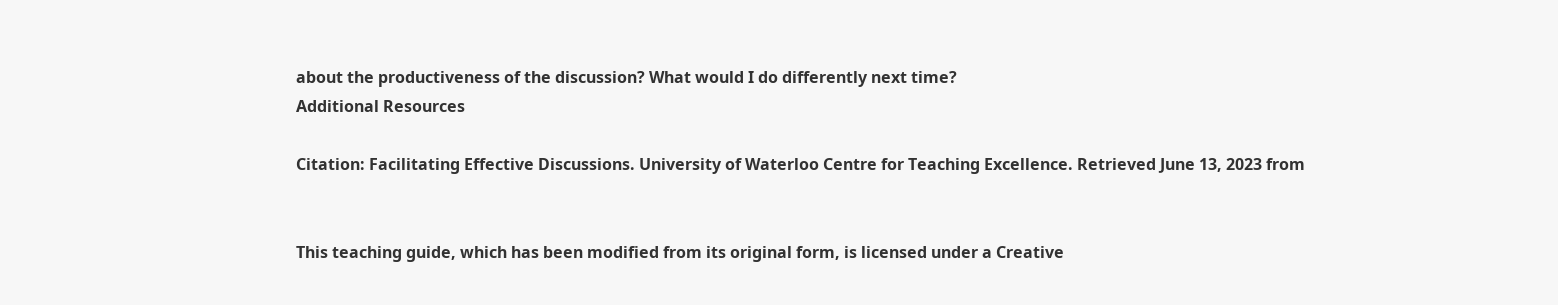about the productiveness of the discussion? What would I do differently next time?
Additional Resources

Citation: Facilitating Effective Discussions. University of Waterloo Centre for Teaching Excellence. Retrieved June 13, 2023 from


This teaching guide, which has been modified from its original form, is licensed under a Creative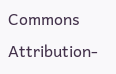Commons Attribution-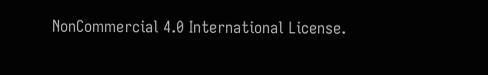NonCommercial 4.0 International License.